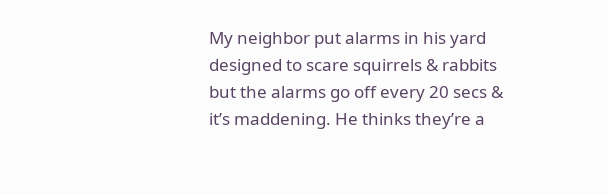My neighbor put alarms in his yard designed to scare squirrels & rabbits but the alarms go off every 20 secs & it’s maddening. He thinks they’re a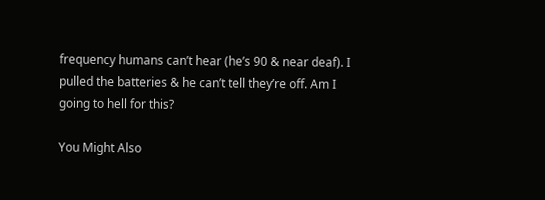frequency humans can’t hear (he’s 90 & near deaf). I pulled the batteries & he can’t tell they’re off. Am I going to hell for this?

You Might Also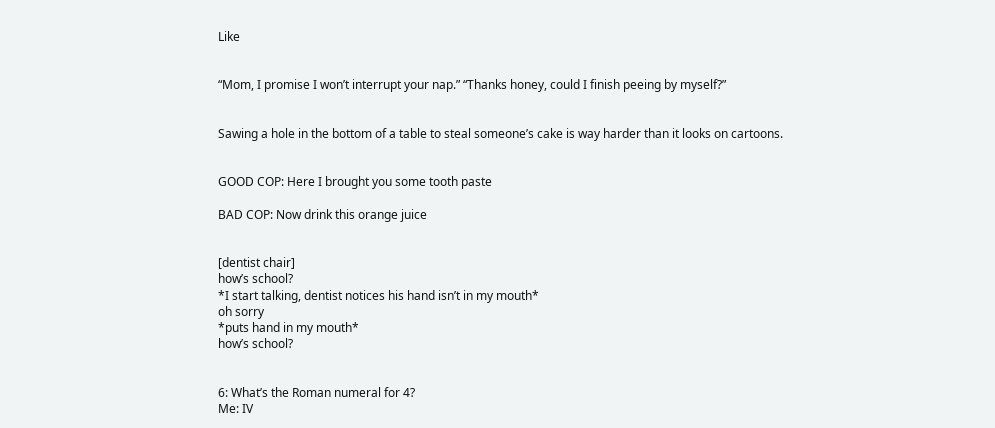Like


“Mom, I promise I won’t interrupt your nap.” “Thanks honey, could I finish peeing by myself?”


Sawing a hole in the bottom of a table to steal someone’s cake is way harder than it looks on cartoons.


GOOD COP: Here I brought you some tooth paste

BAD COP: Now drink this orange juice


[dentist chair]
how’s school?
*I start talking, dentist notices his hand isn’t in my mouth*
oh sorry
*puts hand in my mouth*
how’s school?


6: What’s the Roman numeral for 4?
Me: IV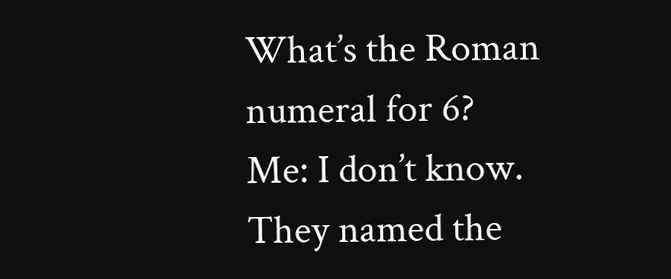What’s the Roman numeral for 6?
Me: I don’t know. They named the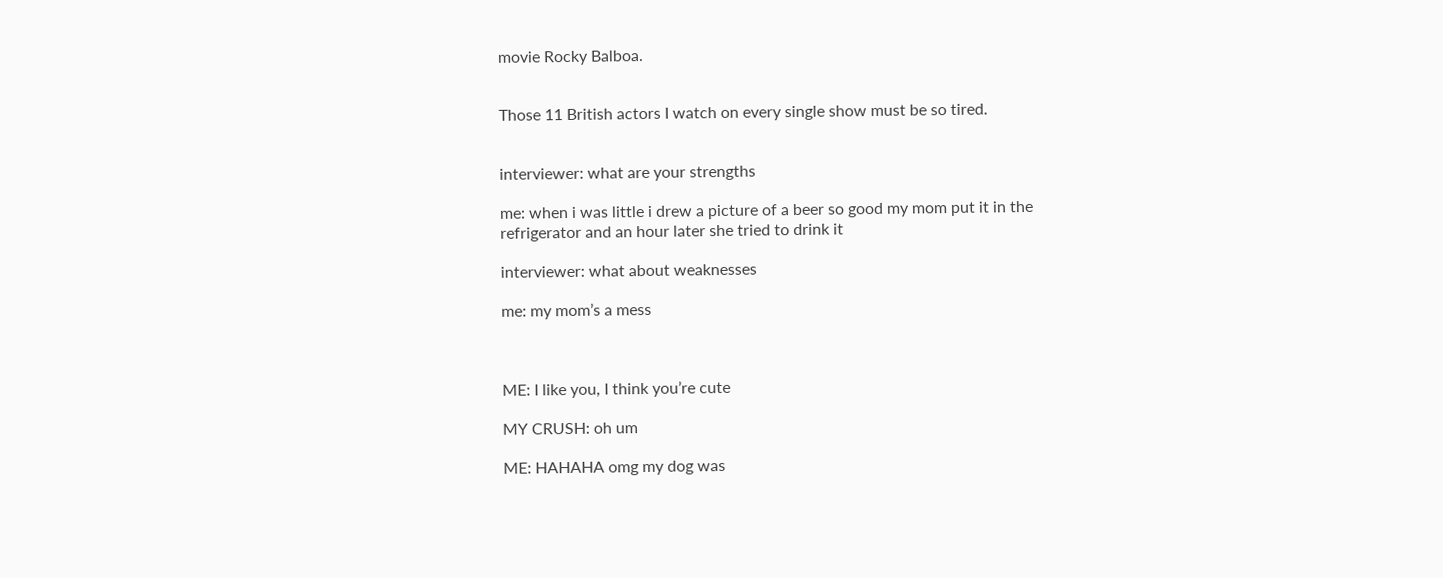movie Rocky Balboa.


Those 11 British actors I watch on every single show must be so tired.


interviewer: what are your strengths

me: when i was little i drew a picture of a beer so good my mom put it in the refrigerator and an hour later she tried to drink it

interviewer: what about weaknesses

me: my mom’s a mess



ME: I like you, I think you’re cute

MY CRUSH: oh um

ME: HAHAHA omg my dog was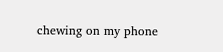chewing on my phone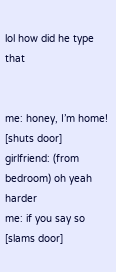lol how did he type that


me: honey, I’m home!
[shuts door]
girlfriend: (from bedroom) oh yeah harder
me: if you say so
[slams door]